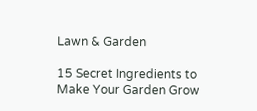Lawn & Garden

15 Secret Ingredients to Make Your Garden Grow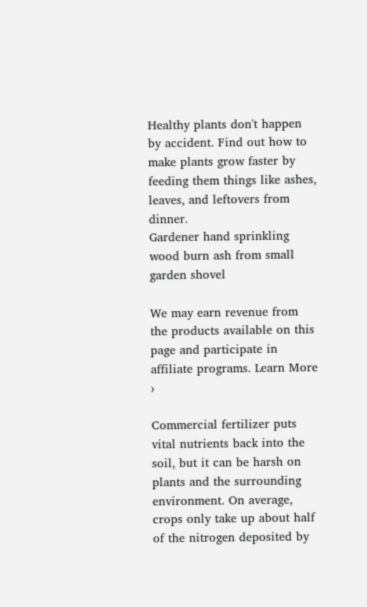Healthy plants don't happen by accident. Find out how to make plants grow faster by feeding them things like ashes, leaves, and leftovers from dinner.
Gardener hand sprinkling wood burn ash from small garden shovel

We may earn revenue from the products available on this page and participate in affiliate programs. Learn More ›

Commercial fertilizer puts vital nutrients back into the soil, but it can be harsh on plants and the surrounding environment. On average, crops only take up about half of the nitrogen deposited by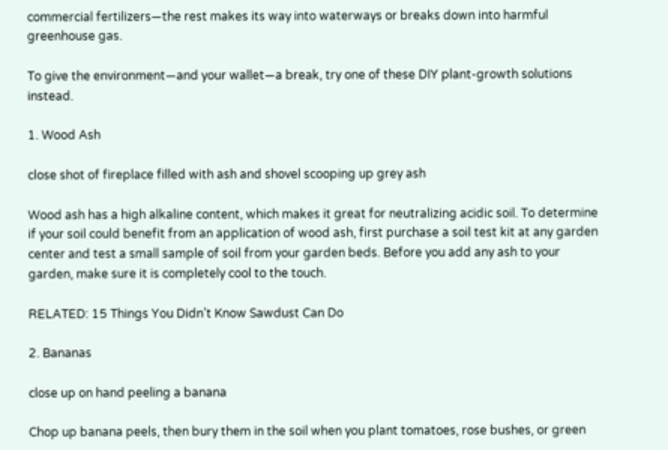commercial fertilizers—the rest makes its way into waterways or breaks down into harmful greenhouse gas.

To give the environment—and your wallet—a break, try one of these DIY plant-growth solutions instead.

1. Wood Ash

close shot of fireplace filled with ash and shovel scooping up grey ash

Wood ash has a high alkaline content, which makes it great for neutralizing acidic soil. To determine if your soil could benefit from an application of wood ash, first purchase a soil test kit at any garden center and test a small sample of soil from your garden beds. Before you add any ash to your garden, make sure it is completely cool to the touch.

RELATED: 15 Things You Didn’t Know Sawdust Can Do

2. Bananas

close up on hand peeling a banana

Chop up banana peels, then bury them in the soil when you plant tomatoes, rose bushes, or green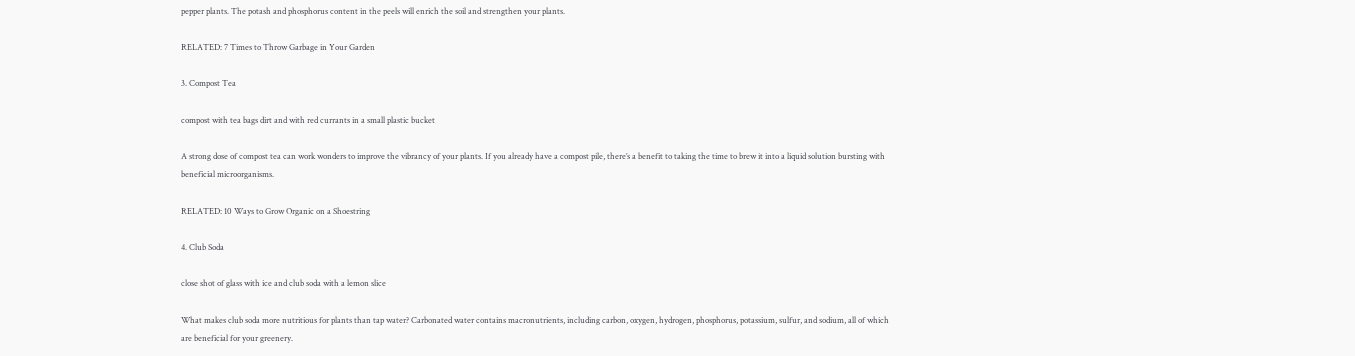pepper plants. The potash and phosphorus content in the peels will enrich the soil and strengthen your plants.

RELATED: 7 Times to Throw Garbage in Your Garden

3. Compost Tea

compost with tea bags dirt and with red currants in a small plastic bucket

A strong dose of compost tea can work wonders to improve the vibrancy of your plants. If you already have a compost pile, there’s a benefit to taking the time to brew it into a liquid solution bursting with beneficial microorganisms.

RELATED: 10 Ways to Grow Organic on a Shoestring

4. Club Soda

close shot of glass with ice and club soda with a lemon slice

What makes club soda more nutritious for plants than tap water? Carbonated water contains macronutrients, including carbon, oxygen, hydrogen, phosphorus, potassium, sulfur, and sodium, all of which are beneficial for your greenery.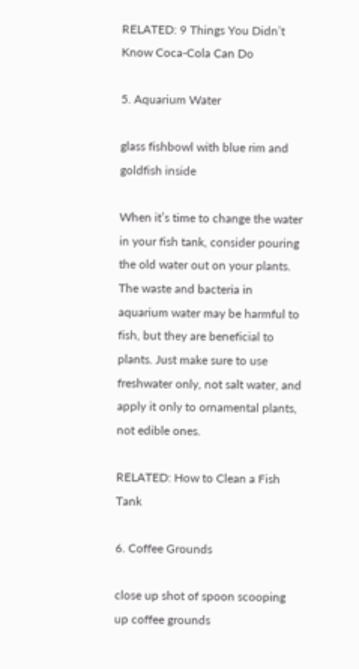RELATED: 9 Things You Didn’t Know Coca-Cola Can Do

5. Aquarium Water

glass fishbowl with blue rim and goldfish inside

When it’s time to change the water in your fish tank, consider pouring the old water out on your plants. The waste and bacteria in aquarium water may be harmful to fish, but they are beneficial to plants. Just make sure to use freshwater only, not salt water, and apply it only to ornamental plants, not edible ones.

RELATED: How to Clean a Fish Tank

6. Coffee Grounds

close up shot of spoon scooping up coffee grounds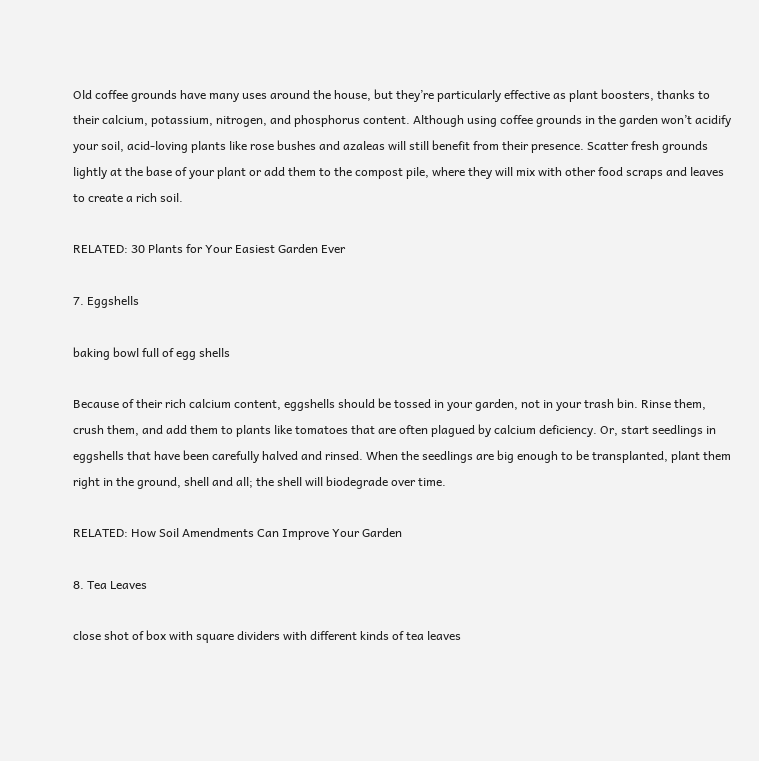Old coffee grounds have many uses around the house, but they’re particularly effective as plant boosters, thanks to their calcium, potassium, nitrogen, and phosphorus content. Although using coffee grounds in the garden won’t acidify your soil, acid-loving plants like rose bushes and azaleas will still benefit from their presence. Scatter fresh grounds lightly at the base of your plant or add them to the compost pile, where they will mix with other food scraps and leaves to create a rich soil.

RELATED: 30 Plants for Your Easiest Garden Ever

7. Eggshells

baking bowl full of egg shells

Because of their rich calcium content, eggshells should be tossed in your garden, not in your trash bin. Rinse them, crush them, and add them to plants like tomatoes that are often plagued by calcium deficiency. Or, start seedlings in eggshells that have been carefully halved and rinsed. When the seedlings are big enough to be transplanted, plant them right in the ground, shell and all; the shell will biodegrade over time.

RELATED: How Soil Amendments Can Improve Your Garden

8. Tea Leaves

close shot of box with square dividers with different kinds of tea leaves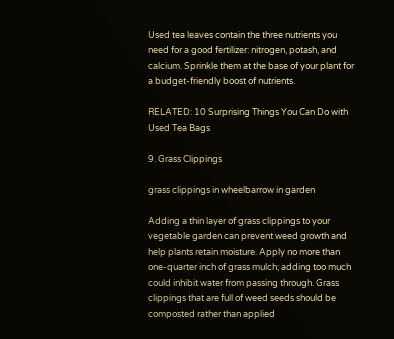Used tea leaves contain the three nutrients you need for a good fertilizer: nitrogen, potash, and calcium. Sprinkle them at the base of your plant for a budget-friendly boost of nutrients.

RELATED: 10 Surprising Things You Can Do with Used Tea Bags

9. Grass Clippings

grass clippings in wheelbarrow in garden

Adding a thin layer of grass clippings to your vegetable garden can prevent weed growth and help plants retain moisture. Apply no more than one-quarter inch of grass mulch; adding too much could inhibit water from passing through. Grass clippings that are full of weed seeds should be composted rather than applied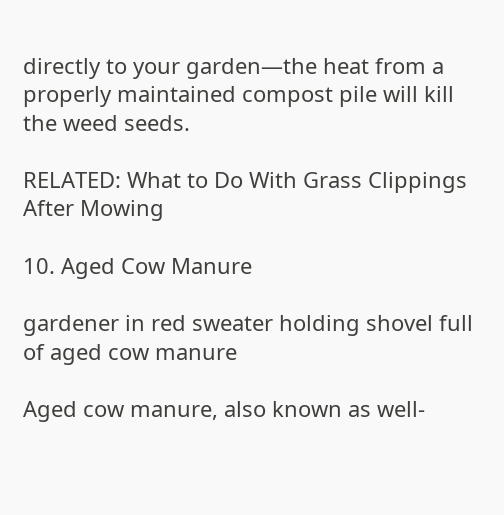directly to your garden—the heat from a properly maintained compost pile will kill the weed seeds.

RELATED: What to Do With Grass Clippings After Mowing

10. Aged Cow Manure

gardener in red sweater holding shovel full of aged cow manure

Aged cow manure, also known as well-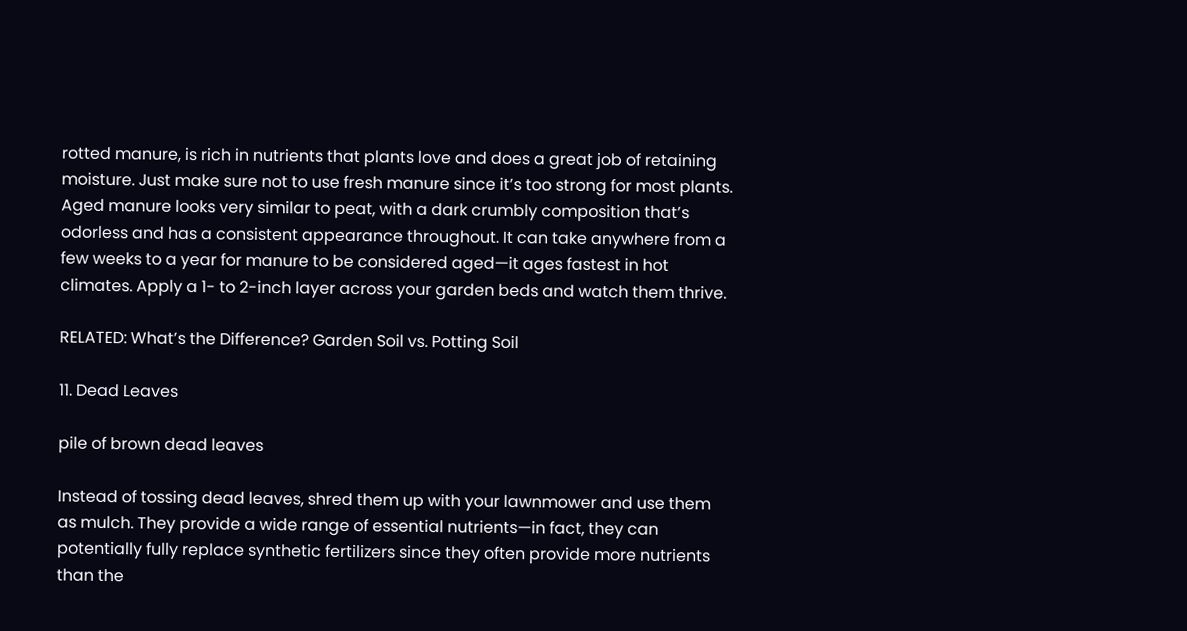rotted manure, is rich in nutrients that plants love and does a great job of retaining moisture. Just make sure not to use fresh manure since it’s too strong for most plants. Aged manure looks very similar to peat, with a dark crumbly composition that’s odorless and has a consistent appearance throughout. It can take anywhere from a few weeks to a year for manure to be considered aged—it ages fastest in hot climates. Apply a 1- to 2-inch layer across your garden beds and watch them thrive.

RELATED: What’s the Difference? Garden Soil vs. Potting Soil

11. Dead Leaves

pile of brown dead leaves

Instead of tossing dead leaves, shred them up with your lawnmower and use them as mulch. They provide a wide range of essential nutrients—in fact, they can potentially fully replace synthetic fertilizers since they often provide more nutrients than the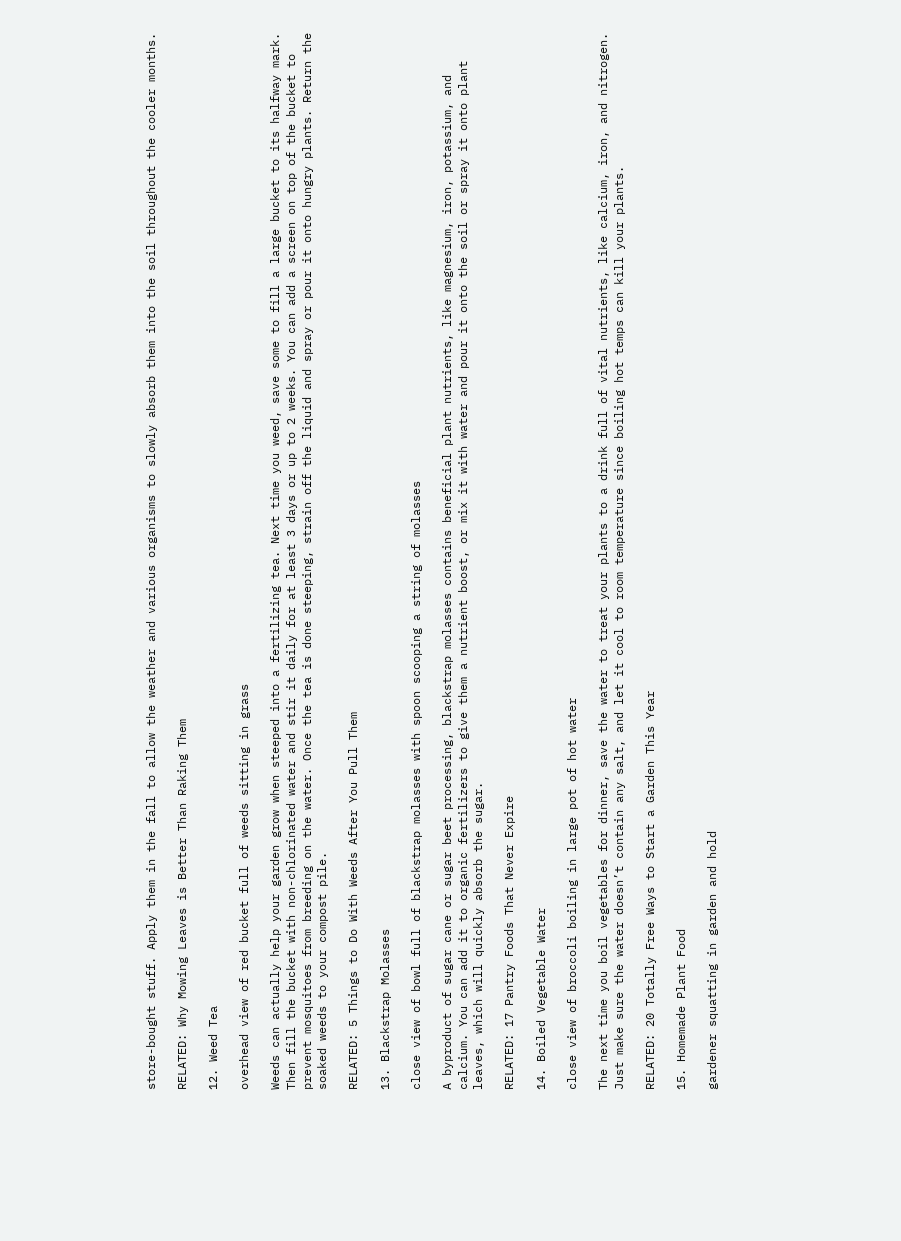store-bought stuff. Apply them in the fall to allow the weather and various organisms to slowly absorb them into the soil throughout the cooler months.

RELATED: Why Mowing Leaves is Better Than Raking Them

12. Weed Tea

overhead view of red bucket full of weeds sitting in grass

Weeds can actually help your garden grow when steeped into a fertilizing tea. Next time you weed, save some to fill a large bucket to its halfway mark. Then fill the bucket with non-chlorinated water and stir it daily for at least 3 days or up to 2 weeks. You can add a screen on top of the bucket to prevent mosquitoes from breeding on the water. Once the tea is done steeping, strain off the liquid and spray or pour it onto hungry plants. Return the soaked weeds to your compost pile.

RELATED: 5 Things to Do With Weeds After You Pull Them

13. Blackstrap Molasses

close view of bowl full of blackstrap molasses with spoon scooping a string of molasses

A byproduct of sugar cane or sugar beet processing, blackstrap molasses contains beneficial plant nutrients, like magnesium, iron, potassium, and calcium. You can add it to organic fertilizers to give them a nutrient boost, or mix it with water and pour it onto the soil or spray it onto plant leaves, which will quickly absorb the sugar.

RELATED: 17 Pantry Foods That Never Expire

14. Boiled Vegetable Water

close view of broccoli boiling in large pot of hot water

The next time you boil vegetables for dinner, save the water to treat your plants to a drink full of vital nutrients, like calcium, iron, and nitrogen. Just make sure the water doesn’t contain any salt, and let it cool to room temperature since boiling hot temps can kill your plants.

RELATED: 20 Totally Free Ways to Start a Garden This Year

15. Homemade Plant Food

gardener squatting in garden and hold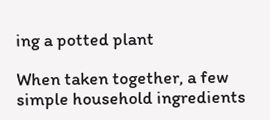ing a potted plant

When taken together, a few simple household ingredients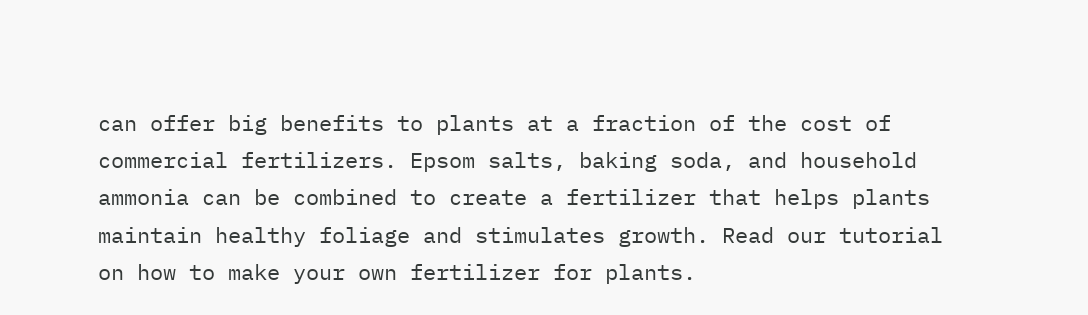can offer big benefits to plants at a fraction of the cost of commercial fertilizers. Epsom salts, baking soda, and household ammonia can be combined to create a fertilizer that helps plants maintain healthy foliage and stimulates growth. Read our tutorial on how to make your own fertilizer for plants.